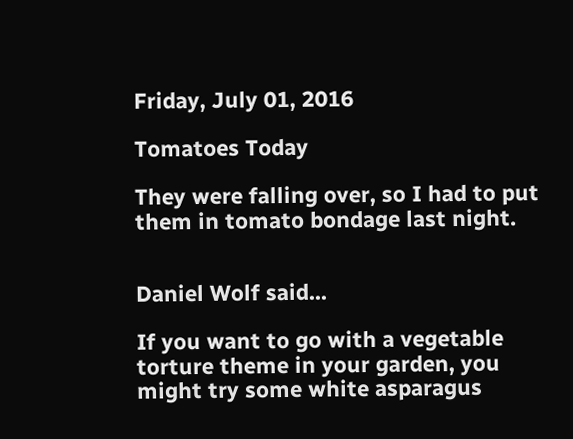Friday, July 01, 2016

Tomatoes Today

They were falling over, so I had to put them in tomato bondage last night.


Daniel Wolf said...

If you want to go with a vegetable torture theme in your garden, you might try some white asparagus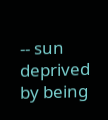-- sun deprived by being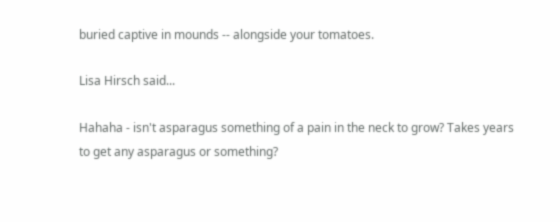buried captive in mounds -- alongside your tomatoes.

Lisa Hirsch said...

Hahaha - isn't asparagus something of a pain in the neck to grow? Takes years to get any asparagus or something?